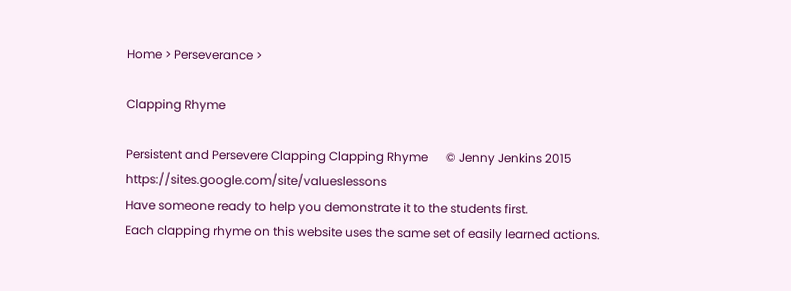Home > Perseverance >

Clapping Rhyme

Persistent and Persevere Clapping Clapping Rhyme      © Jenny Jenkins 2015        https://sites.google.com/site/valueslessons
Have someone ready to help you demonstrate it to the students first.
Each clapping rhyme on this website uses the same set of easily learned actions.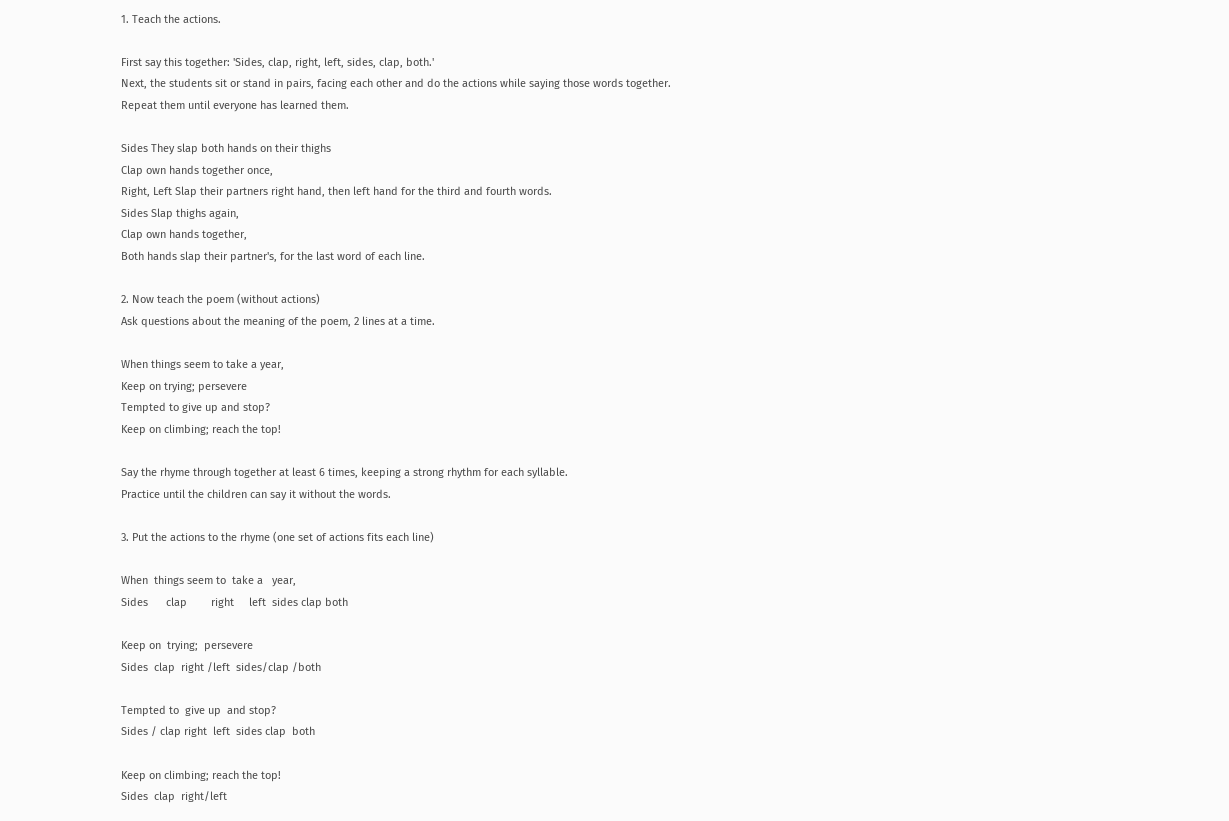1. Teach the actions.

First say this together: 'Sides, clap, right, left, sides, clap, both.'
Next, the students sit or stand in pairs, facing each other and do the actions while saying those words together. Repeat them until everyone has learned them.

Sides They slap both hands on their thighs
Clap own hands together once,
Right, Left Slap their partners right hand, then left hand for the third and fourth words.
Sides Slap thighs again,
Clap own hands together,
Both hands slap their partner's, for the last word of each line.

2. Now teach the poem (without actions)
Ask questions about the meaning of the poem, 2 lines at a time.

When things seem to take a year,
Keep on trying; persevere
Tempted to give up and stop?
Keep on climbing; reach the top!

Say the rhyme through together at least 6 times, keeping a strong rhythm for each syllable.
Practice until the children can say it without the words.

3. Put the actions to the rhyme (one set of actions fits each line)

When  things seem to  take a   year,
Sides      clap        right     left  sides clap both

Keep on  trying;  persevere
Sides  clap  right /left  sides/clap /both

Tempted to  give up  and stop?
Sides / clap right  left  sides clap  both

Keep on climbing; reach the top!
Sides  clap  right/left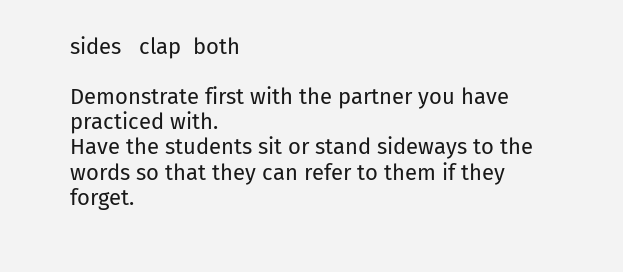sides   clap  both

Demonstrate first with the partner you have practiced with.
Have the students sit or stand sideways to the words so that they can refer to them if they forget.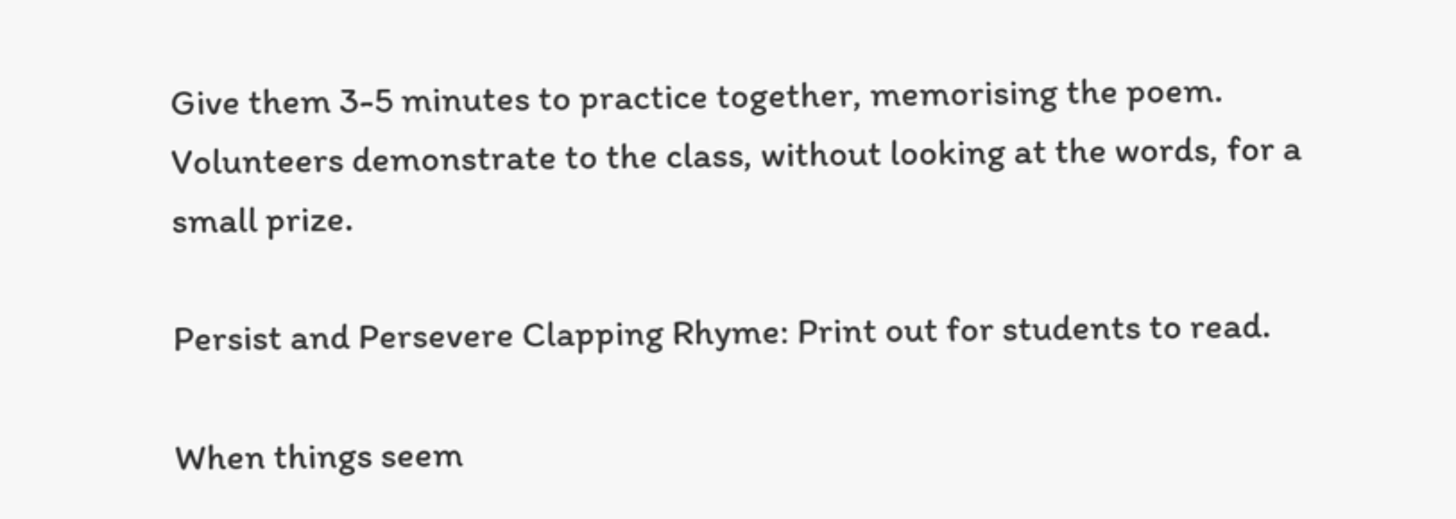Give them 3-5 minutes to practice together, memorising the poem.
Volunteers demonstrate to the class, without looking at the words, for a small prize.

Persist and Persevere Clapping Rhyme: Print out for students to read.

When things seem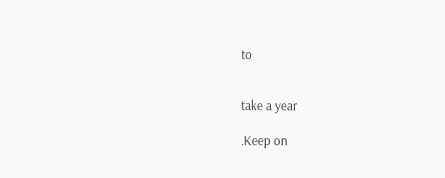to


take a year

.Keep on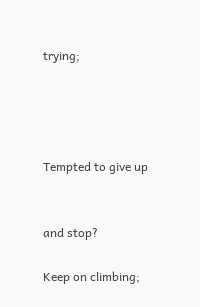trying;




Tempted to give up


and stop?

Keep on climbing;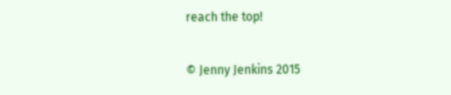reach the top!

© Jenny Jenkins 2015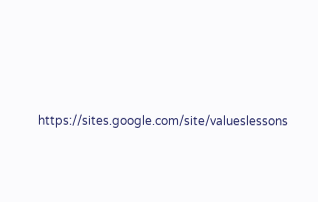https://sites.google.com/site/valueslessons